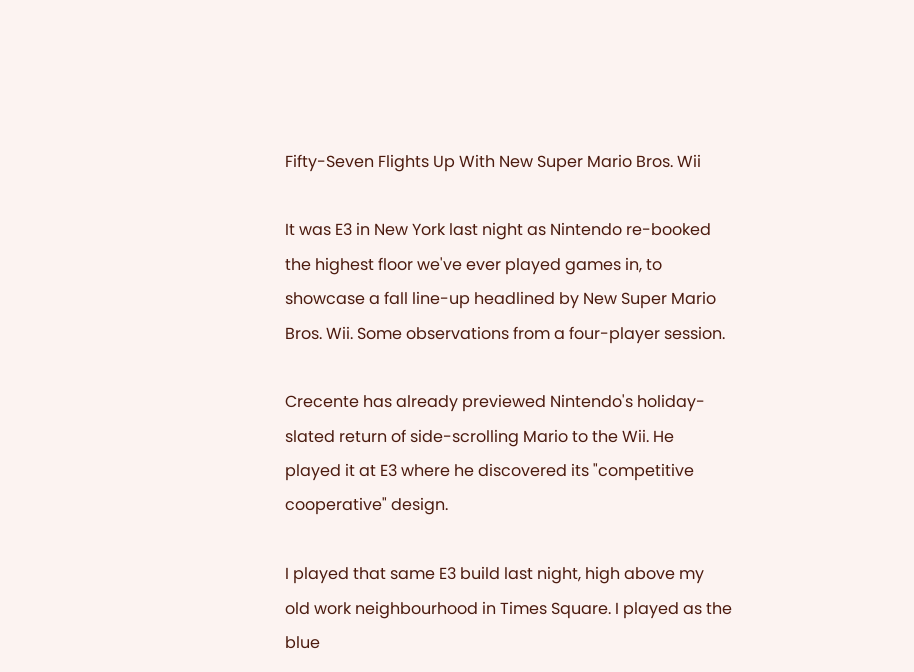Fifty-Seven Flights Up With New Super Mario Bros. Wii

It was E3 in New York last night as Nintendo re-booked the highest floor we've ever played games in, to showcase a fall line-up headlined by New Super Mario Bros. Wii. Some observations from a four-player session.

Crecente has already previewed Nintendo's holiday-slated return of side-scrolling Mario to the Wii. He played it at E3 where he discovered its "competitive cooperative" design.

I played that same E3 build last night, high above my old work neighbourhood in Times Square. I played as the blue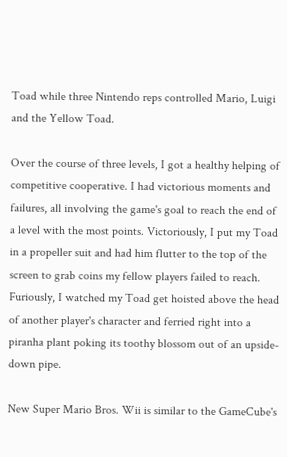Toad while three Nintendo reps controlled Mario, Luigi and the Yellow Toad.

Over the course of three levels, I got a healthy helping of competitive cooperative. I had victorious moments and failures, all involving the game's goal to reach the end of a level with the most points. Victoriously, I put my Toad in a propeller suit and had him flutter to the top of the screen to grab coins my fellow players failed to reach. Furiously, I watched my Toad get hoisted above the head of another player's character and ferried right into a piranha plant poking its toothy blossom out of an upside-down pipe.

New Super Mario Bros. Wii is similar to the GameCube's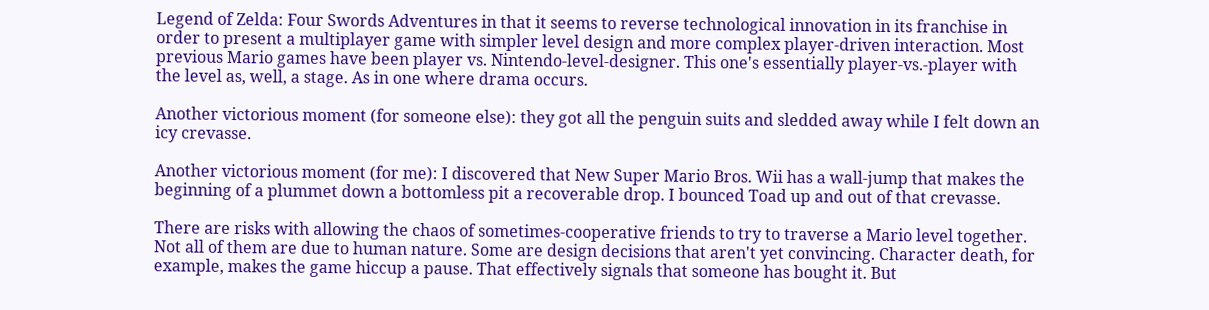Legend of Zelda: Four Swords Adventures in that it seems to reverse technological innovation in its franchise in order to present a multiplayer game with simpler level design and more complex player-driven interaction. Most previous Mario games have been player vs. Nintendo-level-designer. This one's essentially player-vs.-player with the level as, well, a stage. As in one where drama occurs.

Another victorious moment (for someone else): they got all the penguin suits and sledded away while I felt down an icy crevasse.

Another victorious moment (for me): I discovered that New Super Mario Bros. Wii has a wall-jump that makes the beginning of a plummet down a bottomless pit a recoverable drop. I bounced Toad up and out of that crevasse.

There are risks with allowing the chaos of sometimes-cooperative friends to try to traverse a Mario level together. Not all of them are due to human nature. Some are design decisions that aren't yet convincing. Character death, for example, makes the game hiccup a pause. That effectively signals that someone has bought it. But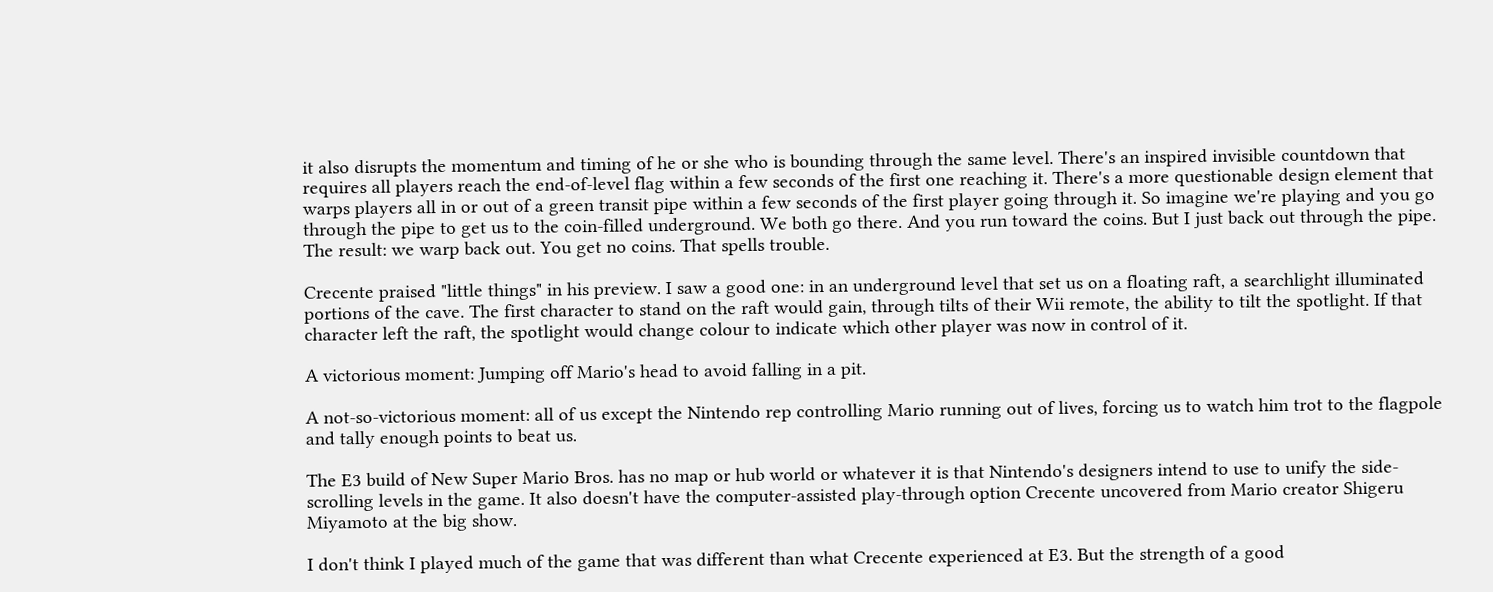it also disrupts the momentum and timing of he or she who is bounding through the same level. There's an inspired invisible countdown that requires all players reach the end-of-level flag within a few seconds of the first one reaching it. There's a more questionable design element that warps players all in or out of a green transit pipe within a few seconds of the first player going through it. So imagine we're playing and you go through the pipe to get us to the coin-filled underground. We both go there. And you run toward the coins. But I just back out through the pipe. The result: we warp back out. You get no coins. That spells trouble.

Crecente praised "little things" in his preview. I saw a good one: in an underground level that set us on a floating raft, a searchlight illuminated portions of the cave. The first character to stand on the raft would gain, through tilts of their Wii remote, the ability to tilt the spotlight. If that character left the raft, the spotlight would change colour to indicate which other player was now in control of it.

A victorious moment: Jumping off Mario's head to avoid falling in a pit.

A not-so-victorious moment: all of us except the Nintendo rep controlling Mario running out of lives, forcing us to watch him trot to the flagpole and tally enough points to beat us.

The E3 build of New Super Mario Bros. has no map or hub world or whatever it is that Nintendo's designers intend to use to unify the side-scrolling levels in the game. It also doesn't have the computer-assisted play-through option Crecente uncovered from Mario creator Shigeru Miyamoto at the big show.

I don't think I played much of the game that was different than what Crecente experienced at E3. But the strength of a good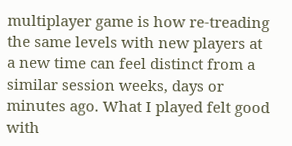multiplayer game is how re-treading the same levels with new players at a new time can feel distinct from a similar session weeks, days or minutes ago. What I played felt good with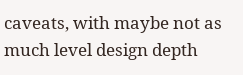caveats, with maybe not as much level design depth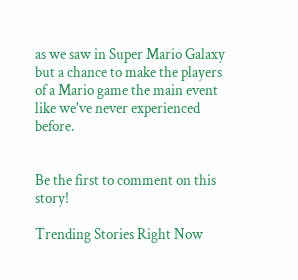as we saw in Super Mario Galaxy but a chance to make the players of a Mario game the main event like we've never experienced before.


Be the first to comment on this story!

Trending Stories Right Now